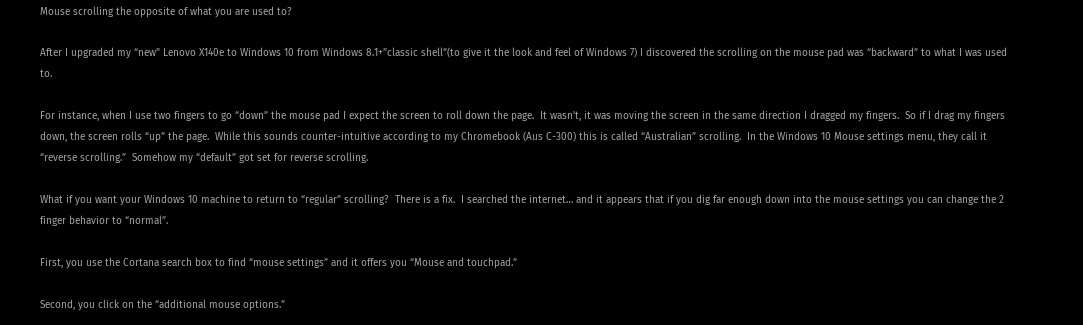Mouse scrolling the opposite of what you are used to?

After I upgraded my “new” Lenovo X140e to Windows 10 from Windows 8.1+”classic shell”(to give it the look and feel of Windows 7) I discovered the scrolling on the mouse pad was “backward” to what I was used to.

For instance, when I use two fingers to go “down” the mouse pad I expect the screen to roll down the page.  It wasn’t, it was moving the screen in the same direction I dragged my fingers.  So if I drag my fingers down, the screen rolls “up” the page.  While this sounds counter-intuitive according to my Chromebook (Aus C-300) this is called “Australian” scrolling.  In the Windows 10 Mouse settings menu, they call it “reverse scrolling.”  Somehow my “default” got set for reverse scrolling.

What if you want your Windows 10 machine to return to “regular” scrolling?  There is a fix.  I searched the internet… and it appears that if you dig far enough down into the mouse settings you can change the 2 finger behavior to “normal”.

First, you use the Cortana search box to find “mouse settings” and it offers you “Mouse and touchpad.”

Second, you click on the “additional mouse options.”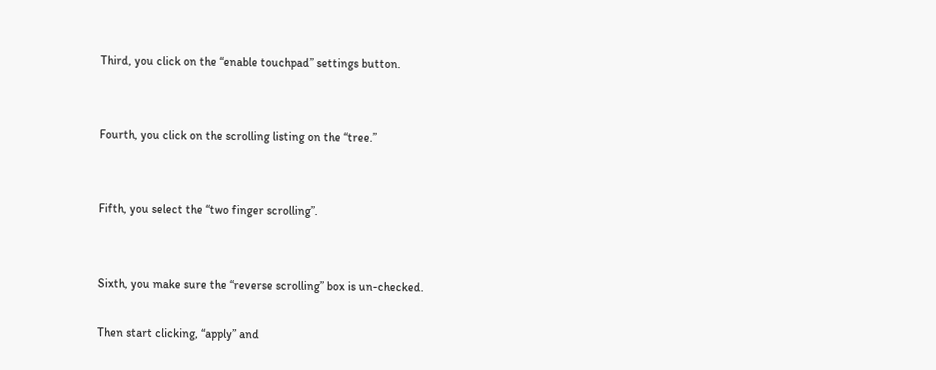Third, you click on the “enable touchpad” settings button.


Fourth, you click on the scrolling listing on the “tree.”


Fifth, you select the “two finger scrolling”.


Sixth, you make sure the “reverse scrolling” box is un-checked.

Then start clicking, “apply” and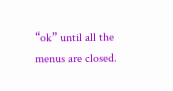“ok” until all the menus are closed.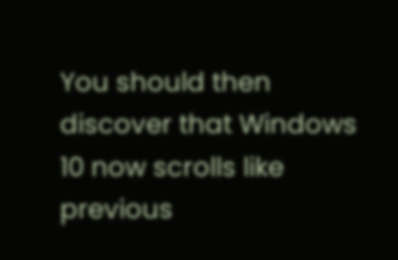You should then discover that Windows 10 now scrolls like previous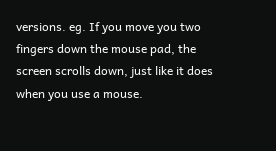versions. eg. If you move you two fingers down the mouse pad, the screen scrolls down, just like it does when you use a mouse.